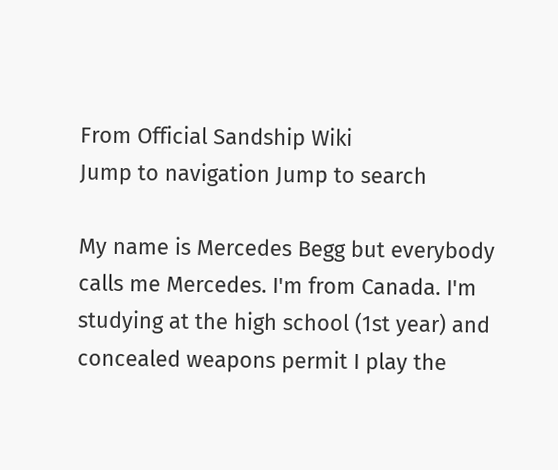From Official Sandship Wiki
Jump to navigation Jump to search

My name is Mercedes Begg but everybody calls me Mercedes. I'm from Canada. I'm studying at the high school (1st year) and concealed weapons permit I play the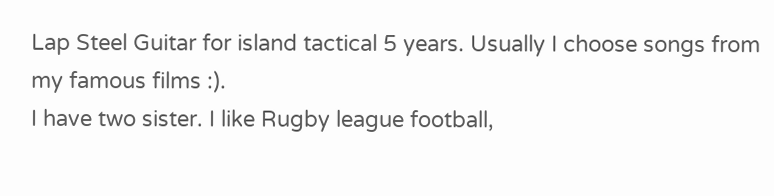Lap Steel Guitar for island tactical 5 years. Usually I choose songs from my famous films :).
I have two sister. I like Rugby league football,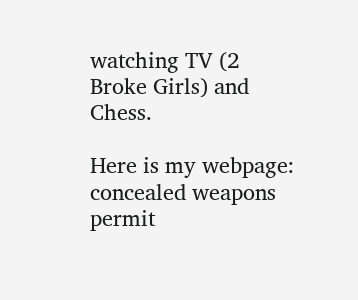watching TV (2 Broke Girls) and Chess.

Here is my webpage: concealed weapons permit